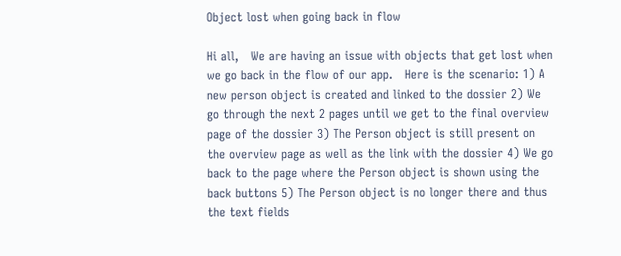Object lost when going back in flow

Hi all,   We are having an issue with objects that get lost when we go back in the flow of our app.   Here is the scenario: 1) A new person object is created and linked to the dossier 2) We go through the next 2 pages until we get to the final overview page of the dossier 3) The Person object is still present on the overview page as well as the link with the dossier 4) We go back to the page where the Person object is shown using the back buttons 5) The Person object is no longer there and thus the text fields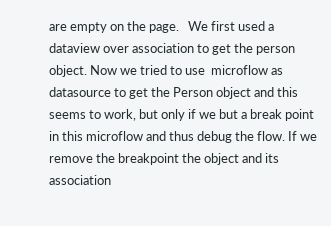are empty on the page.   We first used a dataview over association to get the person object. Now we tried to use  microflow as datasource to get the Person object and this seems to work, but only if we but a break point in this microflow and thus debug the flow. If we remove the breakpoint the object and its association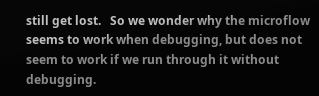still get lost.   So we wonder why the microflow seems to work when debugging, but does not seem to work if we run through it without debugging.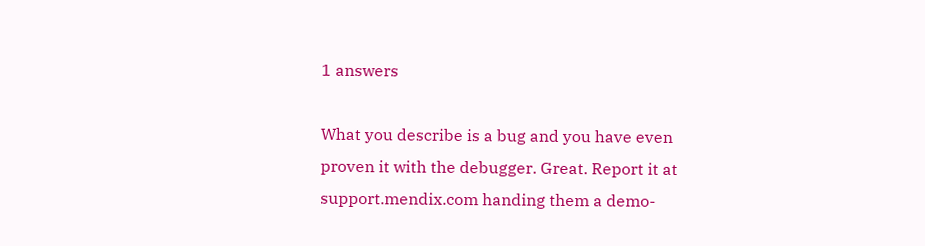1 answers

What you describe is a bug and you have even proven it with the debugger. Great. Report it at support.mendix.com handing them a demo-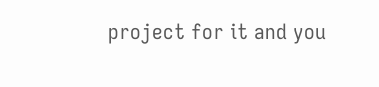project for it and you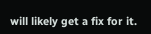will likely get a fix for it.